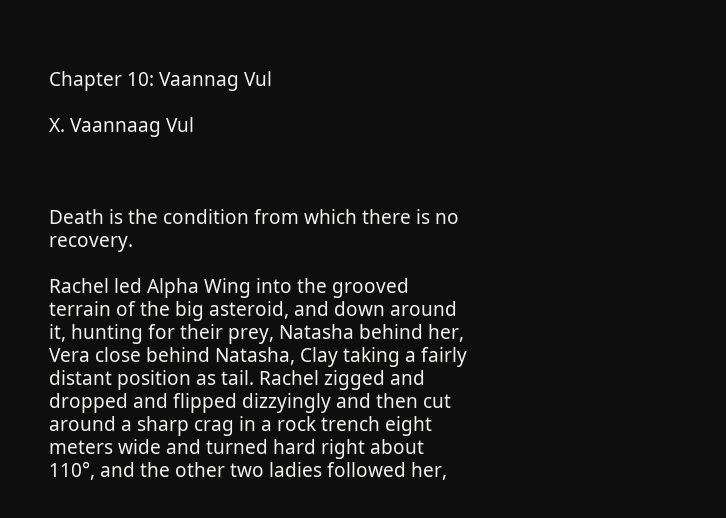Chapter 10: Vaannag Vul

X. Vaannaag Vul



Death is the condition from which there is no recovery.

Rachel led Alpha Wing into the grooved terrain of the big asteroid, and down around it, hunting for their prey, Natasha behind her, Vera close behind Natasha, Clay taking a fairly distant position as tail. Rachel zigged and dropped and flipped dizzyingly and then cut around a sharp crag in a rock trench eight meters wide and turned hard right about 110°, and the other two ladies followed her,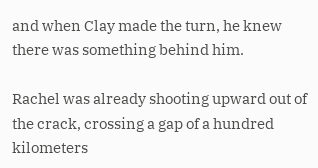and when Clay made the turn, he knew there was something behind him.

Rachel was already shooting upward out of the crack, crossing a gap of a hundred kilometers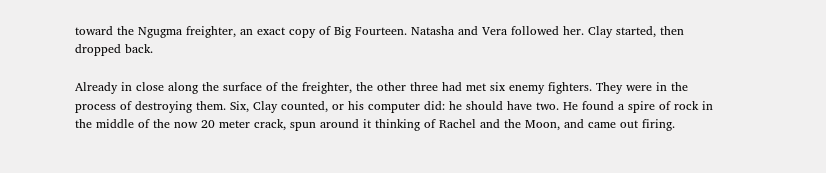toward the Ngugma freighter, an exact copy of Big Fourteen. Natasha and Vera followed her. Clay started, then dropped back.

Already in close along the surface of the freighter, the other three had met six enemy fighters. They were in the process of destroying them. Six, Clay counted, or his computer did: he should have two. He found a spire of rock in the middle of the now 20 meter crack, spun around it thinking of Rachel and the Moon, and came out firing.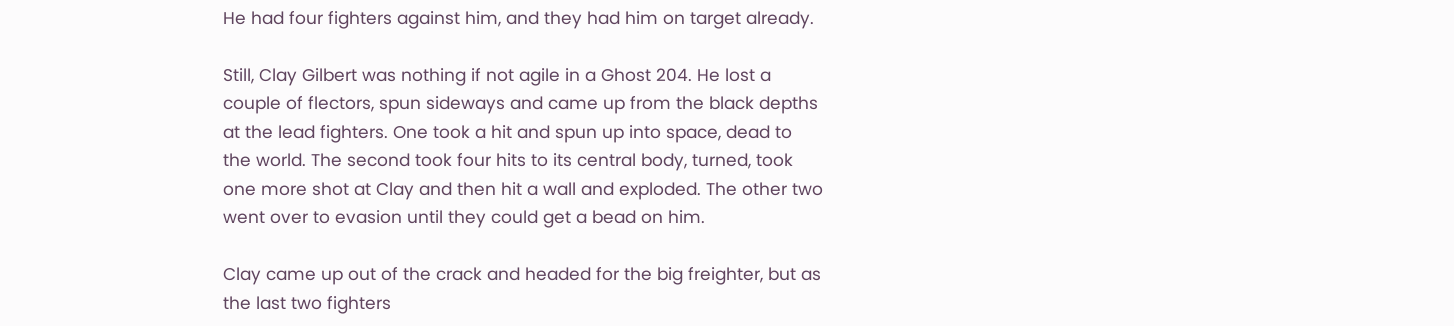He had four fighters against him, and they had him on target already.

Still, Clay Gilbert was nothing if not agile in a Ghost 204. He lost a couple of flectors, spun sideways and came up from the black depths at the lead fighters. One took a hit and spun up into space, dead to the world. The second took four hits to its central body, turned, took one more shot at Clay and then hit a wall and exploded. The other two went over to evasion until they could get a bead on him.

Clay came up out of the crack and headed for the big freighter, but as the last two fighters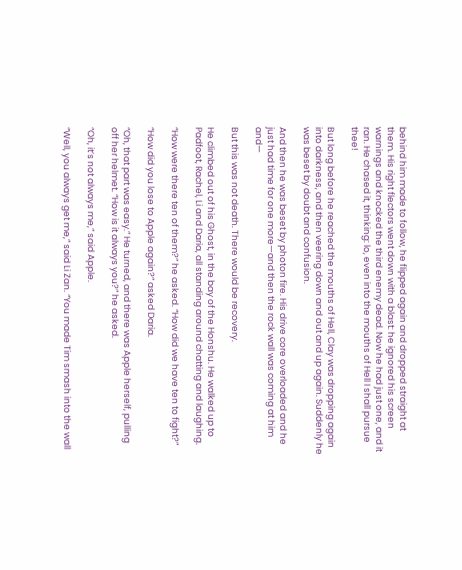behind him made to follow, he flipped again and dropped straight at them. His right flectors went down with a blast: he ignored his screen warnings and knocked the third enemy dead. Now he had just one, and it ran. He chased it, thinking: lo, even into the mouths of Hell I shall pursue thee!

But long before he reached the mouths of Hell, Clay was dropping again into darkness, and then veering down and out and up again. Suddenly he was beset by doubt and confusion.

And then he was beset by photon fire. His drive core overloaded and he just had time for one more—and then the rock wall was coming at him and—

But this was not death. There would be recovery.

He climbed out of his Ghost, in the bay of the Honshu. He walked up to Padfoot, Rachel, Li and Daria, all standing around chatting and laughing.

“How were there ten of them?” he asked. “How did we have ten to fight?”

“How did you lose to Apple again?” asked Daria.

“Oh, that part was easy.” He turned, and there was Apple herself, pulling off her helmet. “How is it always you?” he asked.

“Oh, it’s not always me,” said Apple.

“Well, you always get me,” said Li Zan. “You made Tim smash into the wall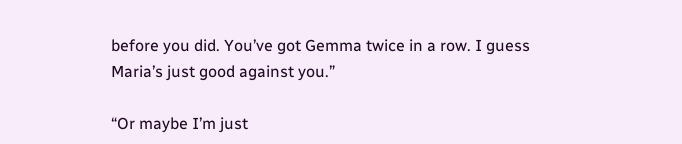before you did. You’ve got Gemma twice in a row. I guess Maria’s just good against you.”

“Or maybe I’m just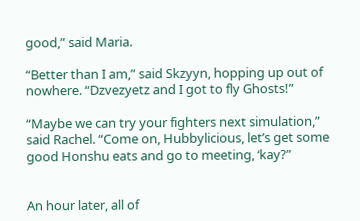good,” said Maria.

“Better than I am,” said Skzyyn, hopping up out of nowhere. “Dzvezyetz and I got to fly Ghosts!”

“Maybe we can try your fighters next simulation,” said Rachel. “Come on, Hubbylicious, let’s get some good Honshu eats and go to meeting, ‘kay?”


An hour later, all of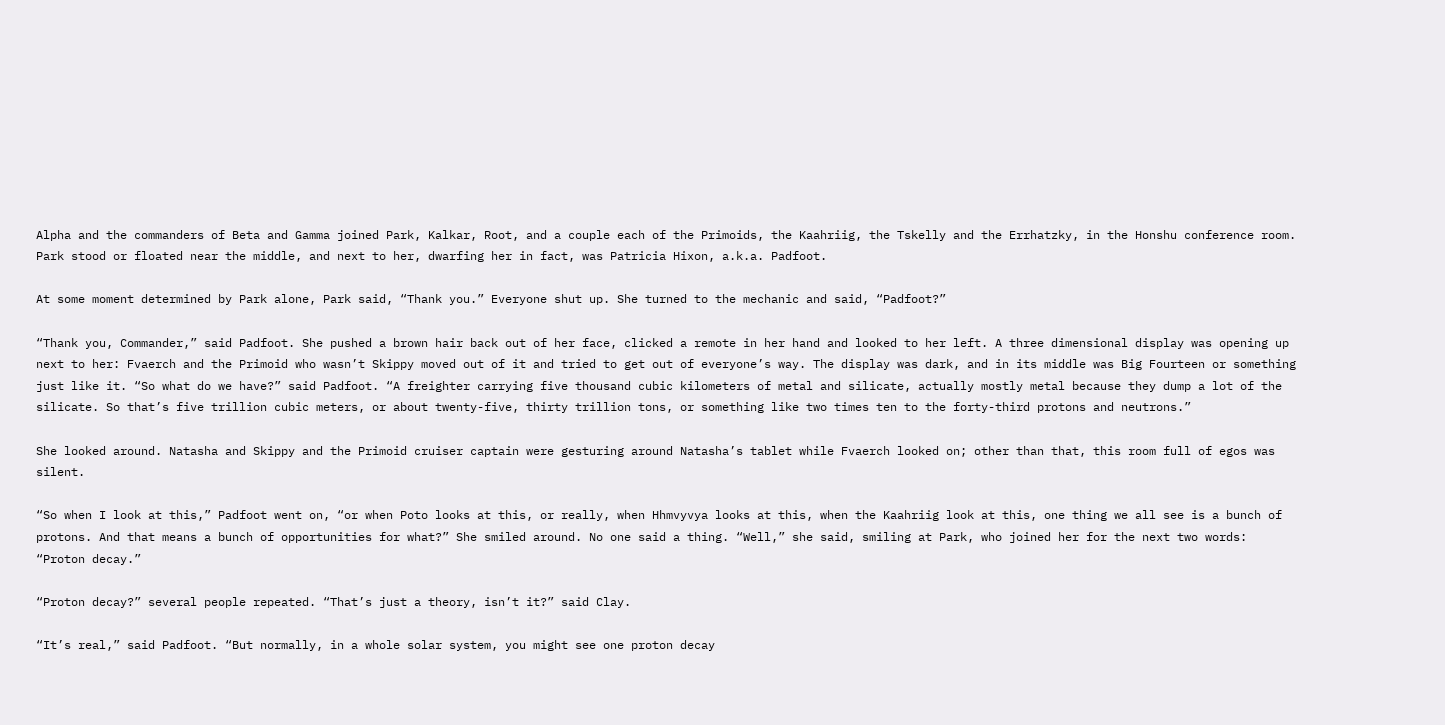Alpha and the commanders of Beta and Gamma joined Park, Kalkar, Root, and a couple each of the Primoids, the Kaahriig, the Tskelly and the Errhatzky, in the Honshu conference room. Park stood or floated near the middle, and next to her, dwarfing her in fact, was Patricia Hixon, a.k.a. Padfoot.

At some moment determined by Park alone, Park said, “Thank you.” Everyone shut up. She turned to the mechanic and said, “Padfoot?”

“Thank you, Commander,” said Padfoot. She pushed a brown hair back out of her face, clicked a remote in her hand and looked to her left. A three dimensional display was opening up next to her: Fvaerch and the Primoid who wasn’t Skippy moved out of it and tried to get out of everyone’s way. The display was dark, and in its middle was Big Fourteen or something just like it. “So what do we have?” said Padfoot. “A freighter carrying five thousand cubic kilometers of metal and silicate, actually mostly metal because they dump a lot of the silicate. So that’s five trillion cubic meters, or about twenty-five, thirty trillion tons, or something like two times ten to the forty-third protons and neutrons.”

She looked around. Natasha and Skippy and the Primoid cruiser captain were gesturing around Natasha’s tablet while Fvaerch looked on; other than that, this room full of egos was silent.

“So when I look at this,” Padfoot went on, “or when Poto looks at this, or really, when Hhmvyvya looks at this, when the Kaahriig look at this, one thing we all see is a bunch of protons. And that means a bunch of opportunities for what?” She smiled around. No one said a thing. “Well,” she said, smiling at Park, who joined her for the next two words: “Proton decay.”

“Proton decay?” several people repeated. “That’s just a theory, isn’t it?” said Clay.

“It’s real,” said Padfoot. “But normally, in a whole solar system, you might see one proton decay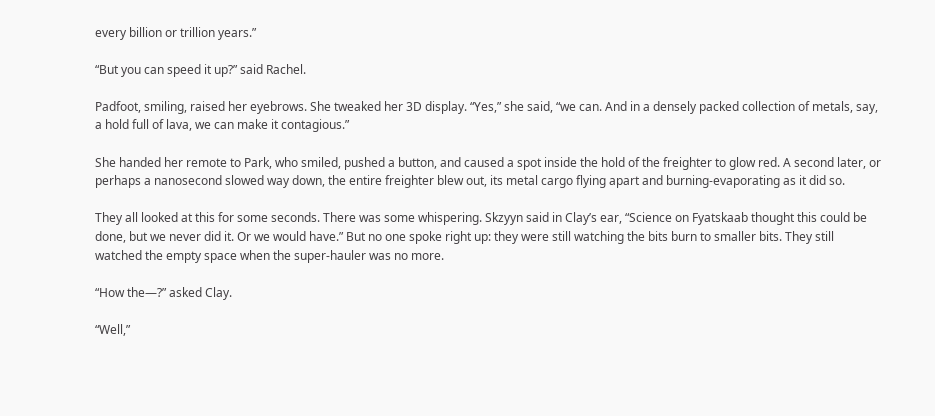every billion or trillion years.”

“But you can speed it up?” said Rachel.

Padfoot, smiling, raised her eyebrows. She tweaked her 3D display. “Yes,” she said, “we can. And in a densely packed collection of metals, say, a hold full of lava, we can make it contagious.”

She handed her remote to Park, who smiled, pushed a button, and caused a spot inside the hold of the freighter to glow red. A second later, or perhaps a nanosecond slowed way down, the entire freighter blew out, its metal cargo flying apart and burning-evaporating as it did so.

They all looked at this for some seconds. There was some whispering. Skzyyn said in Clay’s ear, “Science on Fyatskaab thought this could be done, but we never did it. Or we would have.” But no one spoke right up: they were still watching the bits burn to smaller bits. They still watched the empty space when the super-hauler was no more.

“How the—?” asked Clay.

“Well,”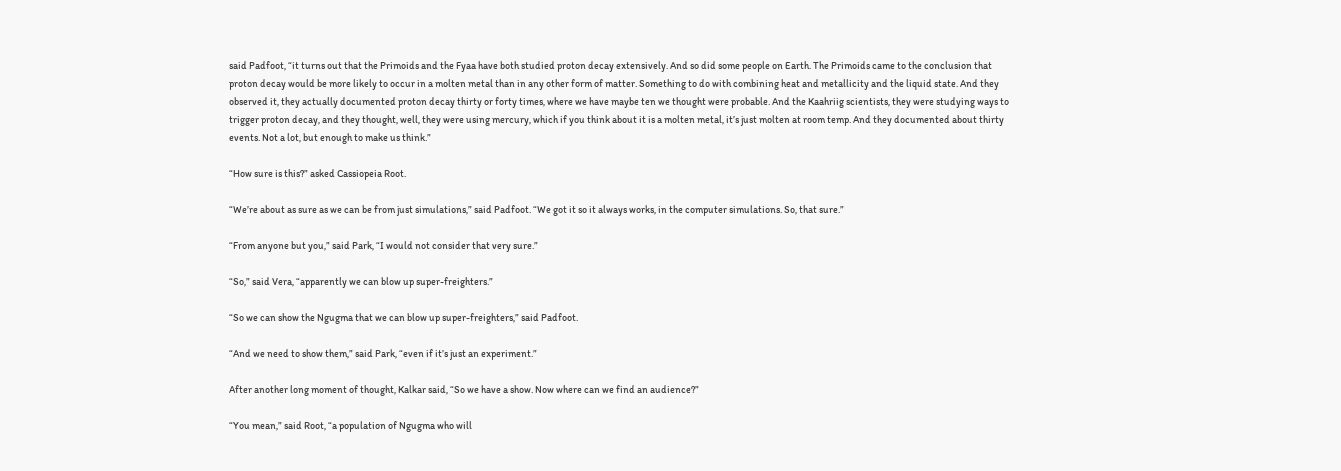said Padfoot, “it turns out that the Primoids and the Fyaa have both studied proton decay extensively. And so did some people on Earth. The Primoids came to the conclusion that proton decay would be more likely to occur in a molten metal than in any other form of matter. Something to do with combining heat and metallicity and the liquid state. And they observed it, they actually documented proton decay thirty or forty times, where we have maybe ten we thought were probable. And the Kaahriig scientists, they were studying ways to trigger proton decay, and they thought, well, they were using mercury, which if you think about it is a molten metal, it’s just molten at room temp. And they documented about thirty events. Not a lot, but enough to make us think.”

“How sure is this?” asked Cassiopeia Root.

“We’re about as sure as we can be from just simulations,” said Padfoot. “We got it so it always works, in the computer simulations. So, that sure.”

“From anyone but you,” said Park, “I would not consider that very sure.”

“So,” said Vera, “apparently we can blow up super-freighters.”

“So we can show the Ngugma that we can blow up super-freighters,” said Padfoot.

“And we need to show them,” said Park, “even if it’s just an experiment.”

After another long moment of thought, Kalkar said, “So we have a show. Now where can we find an audience?”

“You mean,” said Root, “a population of Ngugma who will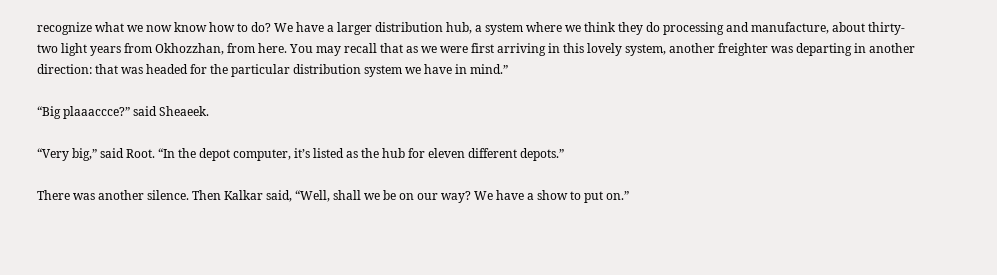recognize what we now know how to do? We have a larger distribution hub, a system where we think they do processing and manufacture, about thirty-two light years from Okhozzhan, from here. You may recall that as we were first arriving in this lovely system, another freighter was departing in another direction: that was headed for the particular distribution system we have in mind.”

“Big plaaaccce?” said Sheaeek.

“Very big,” said Root. “In the depot computer, it’s listed as the hub for eleven different depots.”

There was another silence. Then Kalkar said, “Well, shall we be on our way? We have a show to put on.”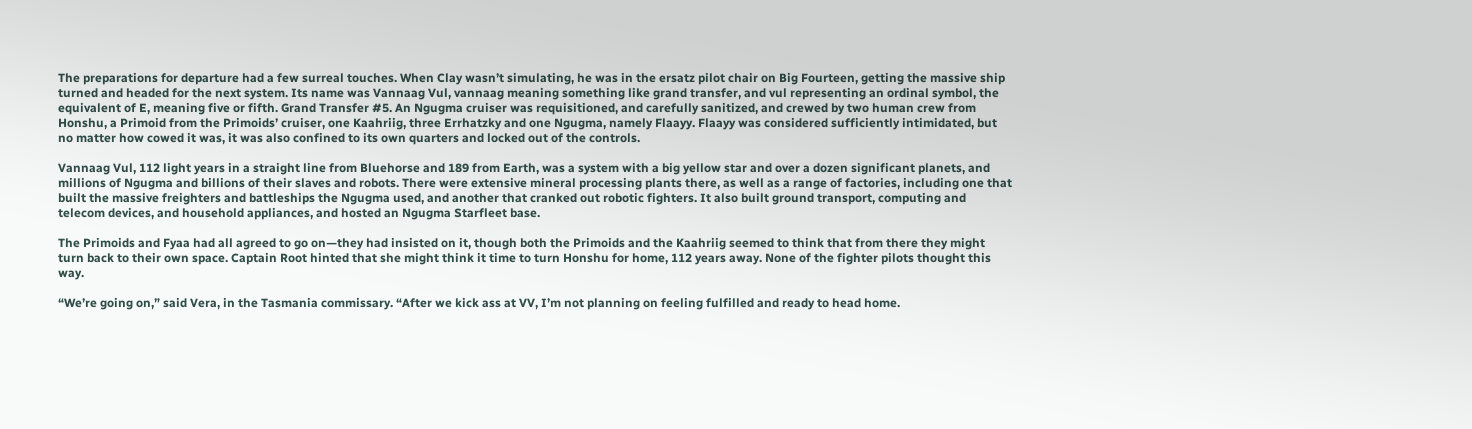The preparations for departure had a few surreal touches. When Clay wasn’t simulating, he was in the ersatz pilot chair on Big Fourteen, getting the massive ship turned and headed for the next system. Its name was Vannaag Vul, vannaag meaning something like grand transfer, and vul representing an ordinal symbol, the equivalent of E, meaning five or fifth. Grand Transfer #5. An Ngugma cruiser was requisitioned, and carefully sanitized, and crewed by two human crew from Honshu, a Primoid from the Primoids’ cruiser, one Kaahriig, three Errhatzky and one Ngugma, namely Flaayy. Flaayy was considered sufficiently intimidated, but no matter how cowed it was, it was also confined to its own quarters and locked out of the controls.

Vannaag Vul, 112 light years in a straight line from Bluehorse and 189 from Earth, was a system with a big yellow star and over a dozen significant planets, and millions of Ngugma and billions of their slaves and robots. There were extensive mineral processing plants there, as well as a range of factories, including one that built the massive freighters and battleships the Ngugma used, and another that cranked out robotic fighters. It also built ground transport, computing and telecom devices, and household appliances, and hosted an Ngugma Starfleet base.

The Primoids and Fyaa had all agreed to go on—they had insisted on it, though both the Primoids and the Kaahriig seemed to think that from there they might turn back to their own space. Captain Root hinted that she might think it time to turn Honshu for home, 112 years away. None of the fighter pilots thought this way.

“We’re going on,” said Vera, in the Tasmania commissary. “After we kick ass at VV, I’m not planning on feeling fulfilled and ready to head home.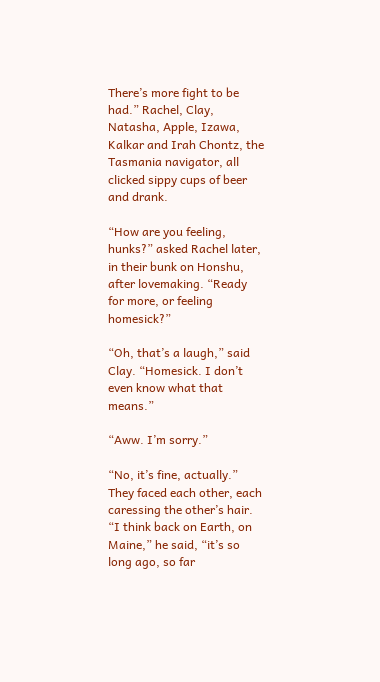There’s more fight to be had.” Rachel, Clay, Natasha, Apple, Izawa, Kalkar and Irah Chontz, the Tasmania navigator, all clicked sippy cups of beer and drank.

“How are you feeling, hunks?” asked Rachel later, in their bunk on Honshu, after lovemaking. “Ready for more, or feeling homesick?”

“Oh, that’s a laugh,” said Clay. “Homesick. I don’t even know what that means.”

“Aww. I’m sorry.”

“No, it’s fine, actually.” They faced each other, each caressing the other’s hair. “I think back on Earth, on Maine,” he said, “it’s so long ago, so far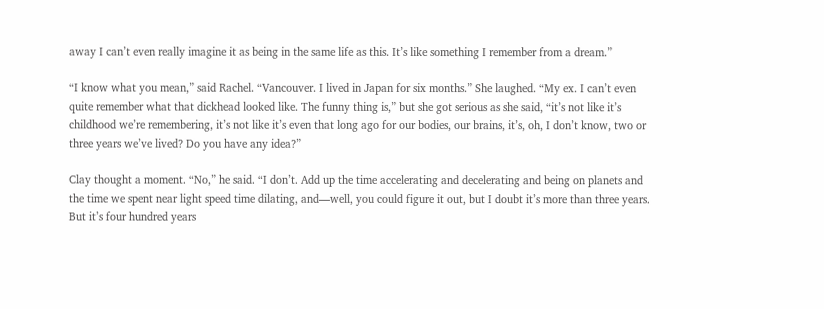away I can’t even really imagine it as being in the same life as this. It’s like something I remember from a dream.”

“I know what you mean,” said Rachel. “Vancouver. I lived in Japan for six months.” She laughed. “My ex. I can’t even quite remember what that dickhead looked like. The funny thing is,” but she got serious as she said, “it’s not like it’s childhood we’re remembering, it’s not like it’s even that long ago for our bodies, our brains, it’s, oh, I don’t know, two or three years we’ve lived? Do you have any idea?”

Clay thought a moment. “No,” he said. “I don’t. Add up the time accelerating and decelerating and being on planets and the time we spent near light speed time dilating, and—well, you could figure it out, but I doubt it’s more than three years. But it’s four hundred years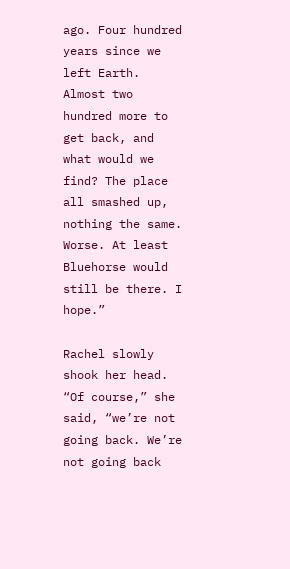ago. Four hundred years since we left Earth. Almost two hundred more to get back, and what would we find? The place all smashed up, nothing the same. Worse. At least Bluehorse would still be there. I hope.”

Rachel slowly shook her head. “Of course,” she said, “we’re not going back. We’re not going back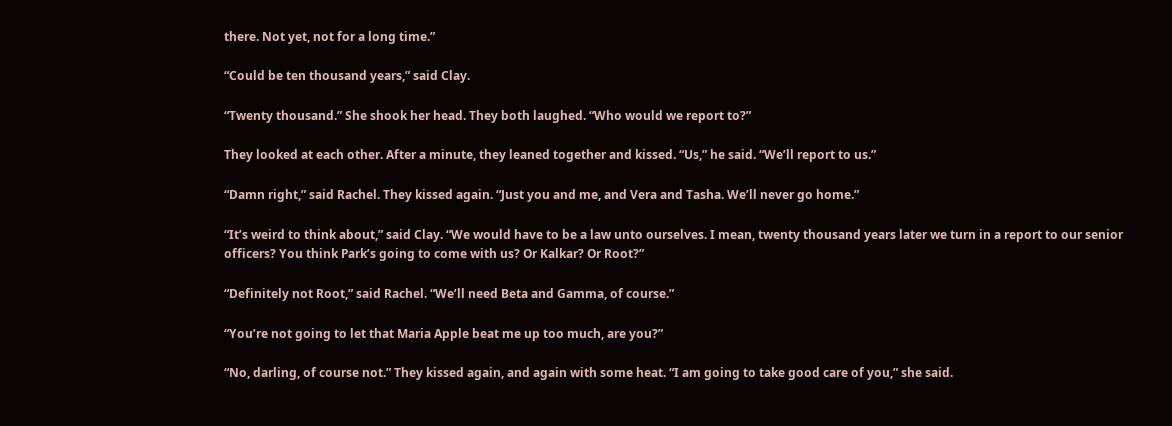there. Not yet, not for a long time.”

“Could be ten thousand years,” said Clay.

“Twenty thousand.” She shook her head. They both laughed. “Who would we report to?”

They looked at each other. After a minute, they leaned together and kissed. “Us,” he said. “We’ll report to us.”

“Damn right,” said Rachel. They kissed again. “Just you and me, and Vera and Tasha. We’ll never go home.”

“It’s weird to think about,” said Clay. “We would have to be a law unto ourselves. I mean, twenty thousand years later we turn in a report to our senior officers? You think Park’s going to come with us? Or Kalkar? Or Root?”

“Definitely not Root,” said Rachel. “We’ll need Beta and Gamma, of course.”

“You’re not going to let that Maria Apple beat me up too much, are you?”

“No, darling, of course not.” They kissed again, and again with some heat. “I am going to take good care of you,” she said.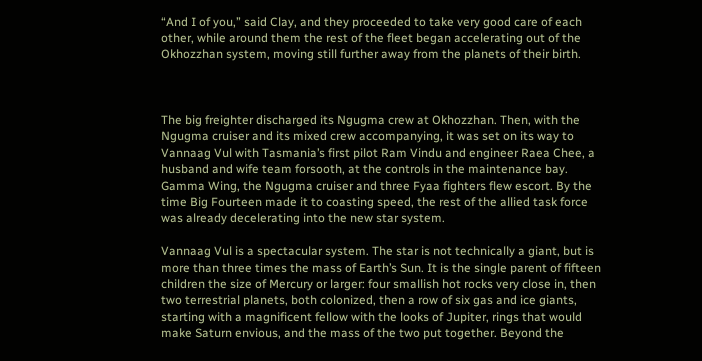“And I of you,” said Clay, and they proceeded to take very good care of each other, while around them the rest of the fleet began accelerating out of the Okhozzhan system, moving still further away from the planets of their birth.



The big freighter discharged its Ngugma crew at Okhozzhan. Then, with the Ngugma cruiser and its mixed crew accompanying, it was set on its way to Vannaag Vul with Tasmania’s first pilot Ram Vindu and engineer Raea Chee, a husband and wife team forsooth, at the controls in the maintenance bay. Gamma Wing, the Ngugma cruiser and three Fyaa fighters flew escort. By the time Big Fourteen made it to coasting speed, the rest of the allied task force was already decelerating into the new star system.

Vannaag Vul is a spectacular system. The star is not technically a giant, but is more than three times the mass of Earth’s Sun. It is the single parent of fifteen children the size of Mercury or larger: four smallish hot rocks very close in, then two terrestrial planets, both colonized, then a row of six gas and ice giants, starting with a magnificent fellow with the looks of Jupiter, rings that would make Saturn envious, and the mass of the two put together. Beyond the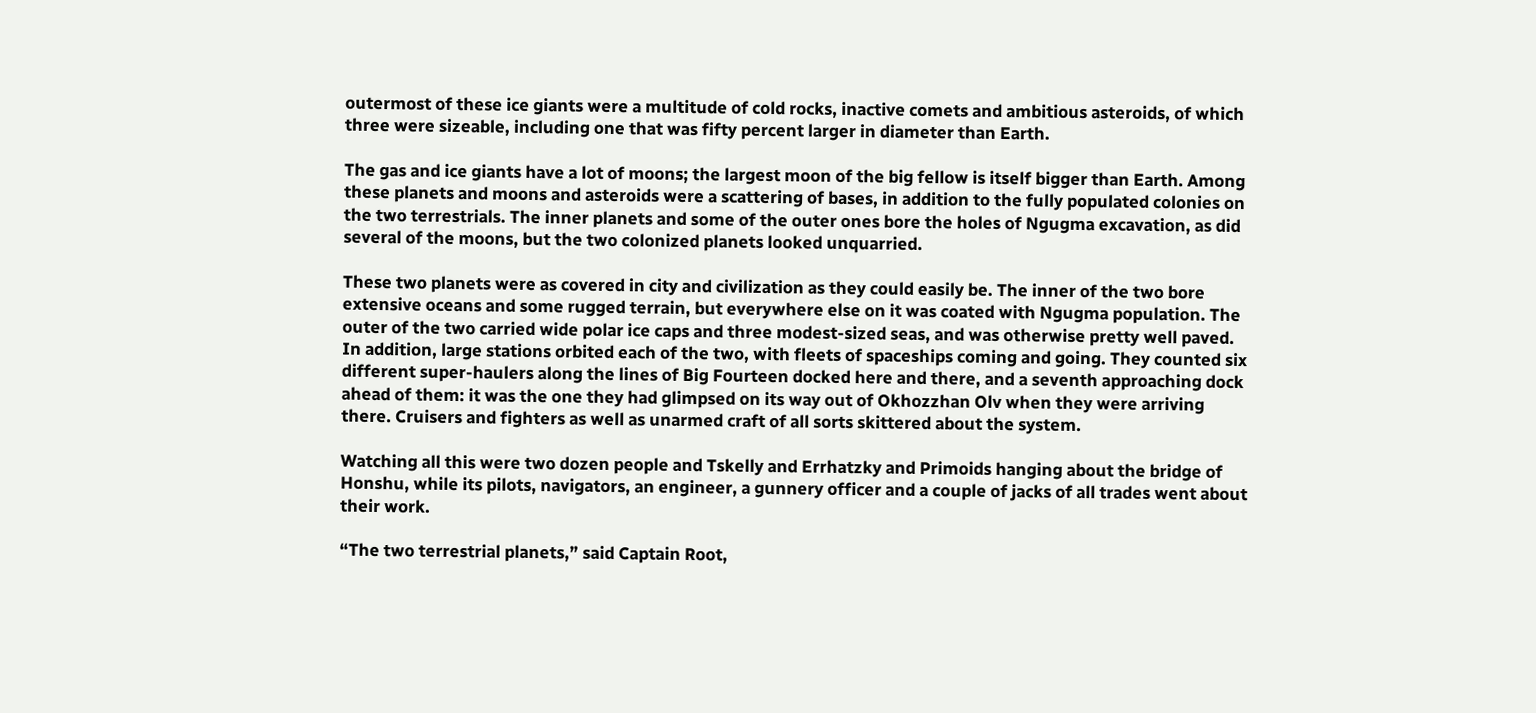outermost of these ice giants were a multitude of cold rocks, inactive comets and ambitious asteroids, of which three were sizeable, including one that was fifty percent larger in diameter than Earth.

The gas and ice giants have a lot of moons; the largest moon of the big fellow is itself bigger than Earth. Among these planets and moons and asteroids were a scattering of bases, in addition to the fully populated colonies on the two terrestrials. The inner planets and some of the outer ones bore the holes of Ngugma excavation, as did several of the moons, but the two colonized planets looked unquarried.

These two planets were as covered in city and civilization as they could easily be. The inner of the two bore extensive oceans and some rugged terrain, but everywhere else on it was coated with Ngugma population. The outer of the two carried wide polar ice caps and three modest-sized seas, and was otherwise pretty well paved. In addition, large stations orbited each of the two, with fleets of spaceships coming and going. They counted six different super-haulers along the lines of Big Fourteen docked here and there, and a seventh approaching dock ahead of them: it was the one they had glimpsed on its way out of Okhozzhan Olv when they were arriving there. Cruisers and fighters as well as unarmed craft of all sorts skittered about the system.

Watching all this were two dozen people and Tskelly and Errhatzky and Primoids hanging about the bridge of Honshu, while its pilots, navigators, an engineer, a gunnery officer and a couple of jacks of all trades went about their work.

“The two terrestrial planets,” said Captain Root,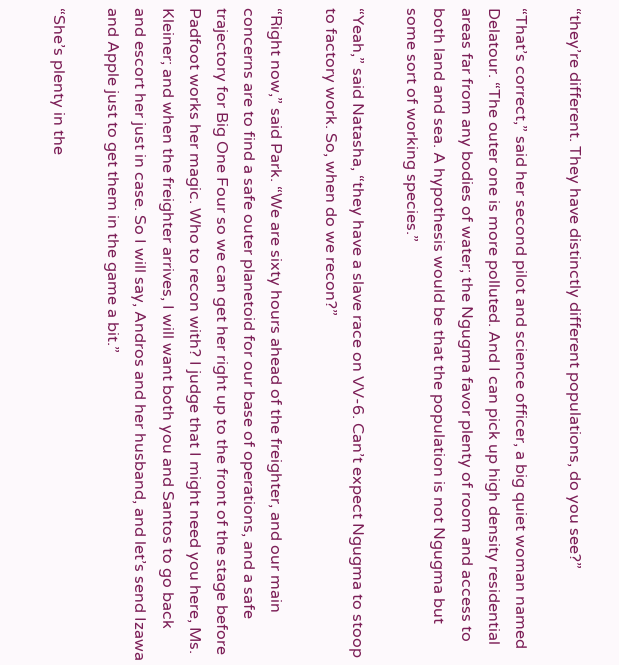“they’re different. They have distinctly different populations, do you see?”

“That’s correct,” said her second pilot and science officer, a big quiet woman named Delatour. “The outer one is more polluted. And I can pick up high density residential areas far from any bodies of water; the Ngugma favor plenty of room and access to both land and sea. A hypothesis would be that the population is not Ngugma but some sort of working species.”

“Yeah,” said Natasha, “they have a slave race on VV-6. Can’t expect Ngugma to stoop to factory work. So, when do we recon?”

“Right now,” said Park. “We are sixty hours ahead of the freighter, and our main concerns are to find a safe outer planetoid for our base of operations, and a safe trajectory for Big One Four so we can get her right up to the front of the stage before Padfoot works her magic. Who to recon with? I judge that I might need you here, Ms. Kleiner; and when the freighter arrives, I will want both you and Santos to go back and escort her just in case. So I will say, Andros and her husband, and let’s send Izawa and Apple just to get them in the game a bit.”

“She’s plenty in the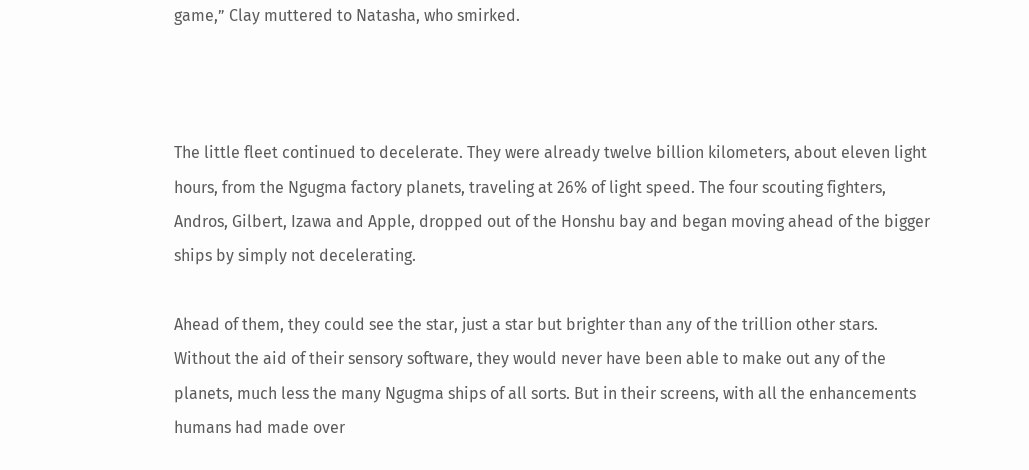game,” Clay muttered to Natasha, who smirked.



The little fleet continued to decelerate. They were already twelve billion kilometers, about eleven light hours, from the Ngugma factory planets, traveling at 26% of light speed. The four scouting fighters, Andros, Gilbert, Izawa and Apple, dropped out of the Honshu bay and began moving ahead of the bigger ships by simply not decelerating.

Ahead of them, they could see the star, just a star but brighter than any of the trillion other stars. Without the aid of their sensory software, they would never have been able to make out any of the planets, much less the many Ngugma ships of all sorts. But in their screens, with all the enhancements humans had made over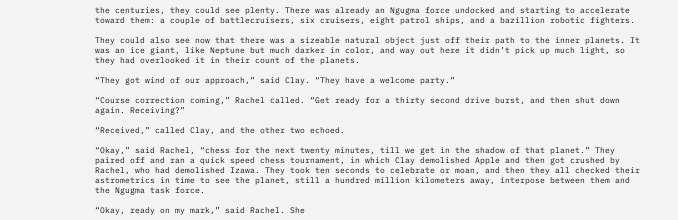the centuries, they could see plenty. There was already an Ngugma force undocked and starting to accelerate toward them: a couple of battlecruisers, six cruisers, eight patrol ships, and a bazillion robotic fighters.

They could also see now that there was a sizeable natural object just off their path to the inner planets. It was an ice giant, like Neptune but much darker in color, and way out here it didn’t pick up much light, so they had overlooked it in their count of the planets.

“They got wind of our approach,” said Clay. “They have a welcome party.”

“Course correction coming,” Rachel called. “Get ready for a thirty second drive burst, and then shut down again. Receiving?”

“Received,” called Clay, and the other two echoed.

“Okay,” said Rachel, “chess for the next twenty minutes, till we get in the shadow of that planet.” They paired off and ran a quick speed chess tournament, in which Clay demolished Apple and then got crushed by Rachel, who had demolished Izawa. They took ten seconds to celebrate or moan, and then they all checked their astrometrics in time to see the planet, still a hundred million kilometers away, interpose between them and the Ngugma task force.

“Okay, ready on my mark,” said Rachel. She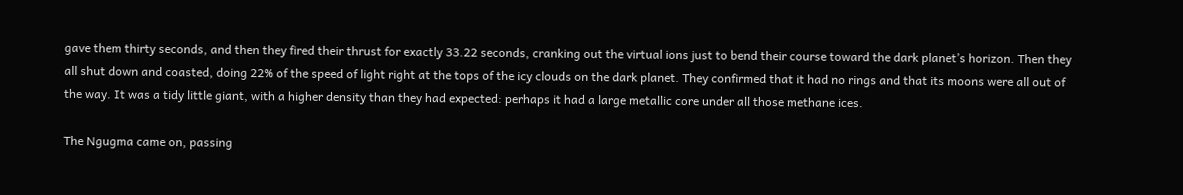gave them thirty seconds, and then they fired their thrust for exactly 33.22 seconds, cranking out the virtual ions just to bend their course toward the dark planet’s horizon. Then they all shut down and coasted, doing 22% of the speed of light right at the tops of the icy clouds on the dark planet. They confirmed that it had no rings and that its moons were all out of the way. It was a tidy little giant, with a higher density than they had expected: perhaps it had a large metallic core under all those methane ices.

The Ngugma came on, passing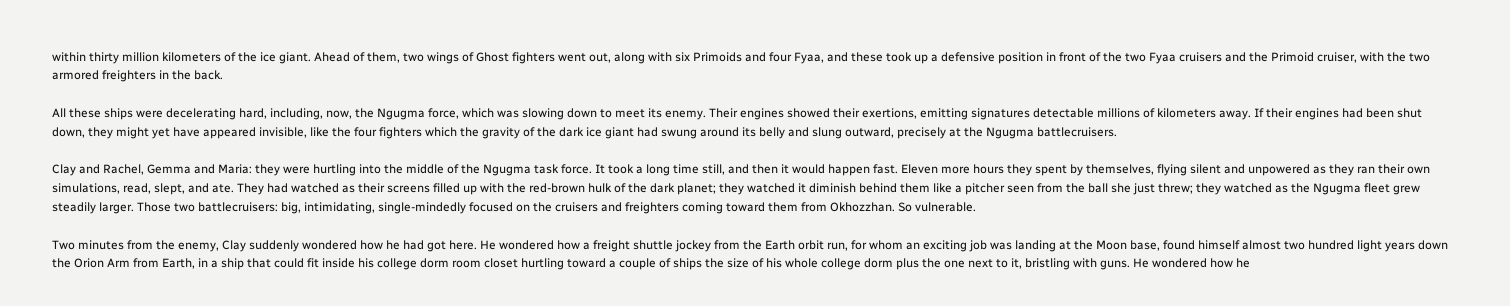within thirty million kilometers of the ice giant. Ahead of them, two wings of Ghost fighters went out, along with six Primoids and four Fyaa, and these took up a defensive position in front of the two Fyaa cruisers and the Primoid cruiser, with the two armored freighters in the back.

All these ships were decelerating hard, including, now, the Ngugma force, which was slowing down to meet its enemy. Their engines showed their exertions, emitting signatures detectable millions of kilometers away. If their engines had been shut down, they might yet have appeared invisible, like the four fighters which the gravity of the dark ice giant had swung around its belly and slung outward, precisely at the Ngugma battlecruisers.

Clay and Rachel, Gemma and Maria: they were hurtling into the middle of the Ngugma task force. It took a long time still, and then it would happen fast. Eleven more hours they spent by themselves, flying silent and unpowered as they ran their own simulations, read, slept, and ate. They had watched as their screens filled up with the red-brown hulk of the dark planet; they watched it diminish behind them like a pitcher seen from the ball she just threw; they watched as the Ngugma fleet grew steadily larger. Those two battlecruisers: big, intimidating, single-mindedly focused on the cruisers and freighters coming toward them from Okhozzhan. So vulnerable.

Two minutes from the enemy, Clay suddenly wondered how he had got here. He wondered how a freight shuttle jockey from the Earth orbit run, for whom an exciting job was landing at the Moon base, found himself almost two hundred light years down the Orion Arm from Earth, in a ship that could fit inside his college dorm room closet hurtling toward a couple of ships the size of his whole college dorm plus the one next to it, bristling with guns. He wondered how he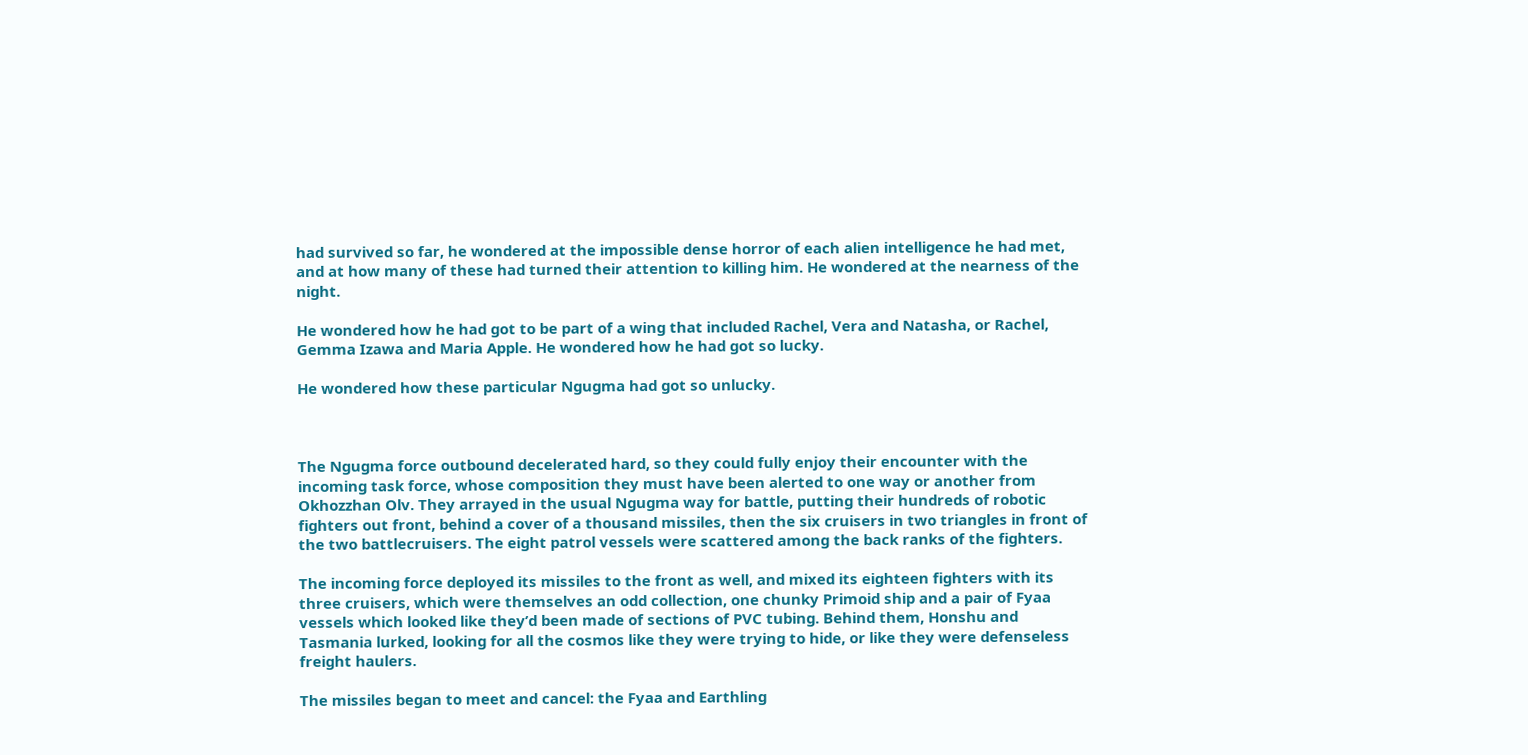had survived so far, he wondered at the impossible dense horror of each alien intelligence he had met, and at how many of these had turned their attention to killing him. He wondered at the nearness of the night.

He wondered how he had got to be part of a wing that included Rachel, Vera and Natasha, or Rachel, Gemma Izawa and Maria Apple. He wondered how he had got so lucky.

He wondered how these particular Ngugma had got so unlucky.



The Ngugma force outbound decelerated hard, so they could fully enjoy their encounter with the incoming task force, whose composition they must have been alerted to one way or another from Okhozzhan Olv. They arrayed in the usual Ngugma way for battle, putting their hundreds of robotic fighters out front, behind a cover of a thousand missiles, then the six cruisers in two triangles in front of the two battlecruisers. The eight patrol vessels were scattered among the back ranks of the fighters.

The incoming force deployed its missiles to the front as well, and mixed its eighteen fighters with its three cruisers, which were themselves an odd collection, one chunky Primoid ship and a pair of Fyaa vessels which looked like they’d been made of sections of PVC tubing. Behind them, Honshu and Tasmania lurked, looking for all the cosmos like they were trying to hide, or like they were defenseless freight haulers.

The missiles began to meet and cancel: the Fyaa and Earthling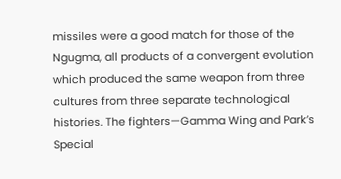missiles were a good match for those of the Ngugma, all products of a convergent evolution which produced the same weapon from three cultures from three separate technological histories. The fighters—Gamma Wing and Park’s Special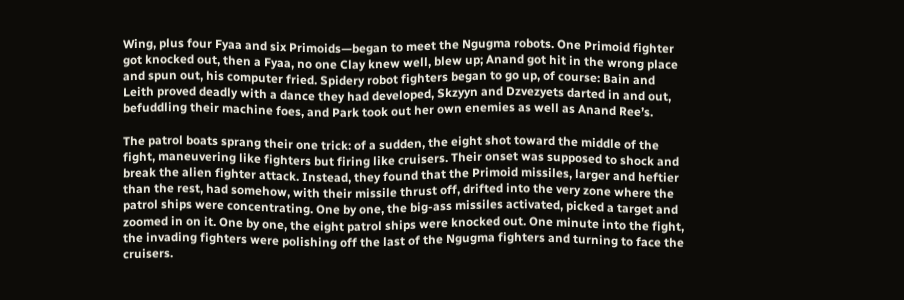Wing, plus four Fyaa and six Primoids—began to meet the Ngugma robots. One Primoid fighter got knocked out, then a Fyaa, no one Clay knew well, blew up; Anand got hit in the wrong place and spun out, his computer fried. Spidery robot fighters began to go up, of course: Bain and Leith proved deadly with a dance they had developed, Skzyyn and Dzvezyets darted in and out, befuddling their machine foes, and Park took out her own enemies as well as Anand Ree’s.

The patrol boats sprang their one trick: of a sudden, the eight shot toward the middle of the fight, maneuvering like fighters but firing like cruisers. Their onset was supposed to shock and break the alien fighter attack. Instead, they found that the Primoid missiles, larger and heftier than the rest, had somehow, with their missile thrust off, drifted into the very zone where the patrol ships were concentrating. One by one, the big-ass missiles activated, picked a target and zoomed in on it. One by one, the eight patrol ships were knocked out. One minute into the fight, the invading fighters were polishing off the last of the Ngugma fighters and turning to face the cruisers.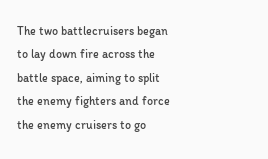The two battlecruisers began to lay down fire across the battle space, aiming to split the enemy fighters and force the enemy cruisers to go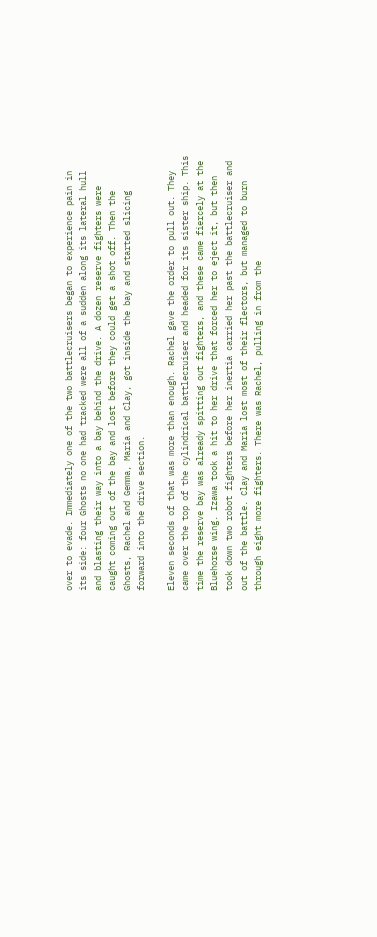over to evade. Immediately one of the two battlecruisers began to experience pain in its side: four Ghosts no one had tracked were all of a sudden along its lateral hull and blasting their way into a bay behind the drive. A dozen reserve fighters were caught coming out of the bay and lost before they could get a shot off. Then the Ghosts, Rachel and Gemma, Maria and Clay, got inside the bay and started slicing forward into the drive section.

Eleven seconds of that was more than enough. Rachel gave the order to pull out. They came over the top of the cylindrical battlecruiser and headed for its sister ship. This time the reserve bay was already spitting out fighters, and these came fiercely at the Bluehorse wing. Izawa took a hit to her drive that forced her to eject it, but then took down two robot fighters before her inertia carried her past the battlecruiser and out of the battle. Clay and Maria lost most of their flectors, but managed to burn through eight more fighters. There was Rachel, pulling in from the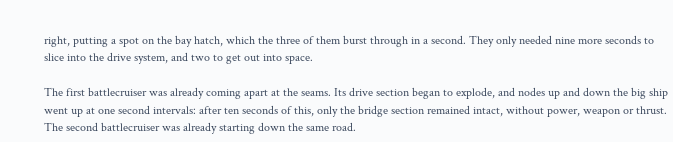right, putting a spot on the bay hatch, which the three of them burst through in a second. They only needed nine more seconds to slice into the drive system, and two to get out into space.

The first battlecruiser was already coming apart at the seams. Its drive section began to explode, and nodes up and down the big ship went up at one second intervals: after ten seconds of this, only the bridge section remained intact, without power, weapon or thrust. The second battlecruiser was already starting down the same road.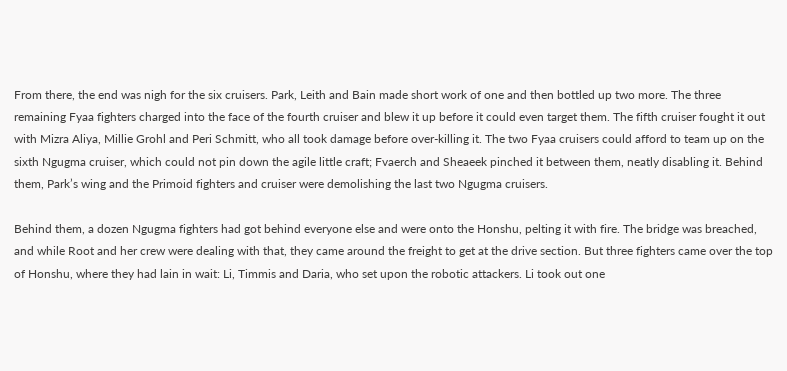From there, the end was nigh for the six cruisers. Park, Leith and Bain made short work of one and then bottled up two more. The three remaining Fyaa fighters charged into the face of the fourth cruiser and blew it up before it could even target them. The fifth cruiser fought it out with Mizra Aliya, Millie Grohl and Peri Schmitt, who all took damage before over-killing it. The two Fyaa cruisers could afford to team up on the sixth Ngugma cruiser, which could not pin down the agile little craft; Fvaerch and Sheaeek pinched it between them, neatly disabling it. Behind them, Park’s wing and the Primoid fighters and cruiser were demolishing the last two Ngugma cruisers.

Behind them, a dozen Ngugma fighters had got behind everyone else and were onto the Honshu, pelting it with fire. The bridge was breached, and while Root and her crew were dealing with that, they came around the freight to get at the drive section. But three fighters came over the top of Honshu, where they had lain in wait: Li, Timmis and Daria, who set upon the robotic attackers. Li took out one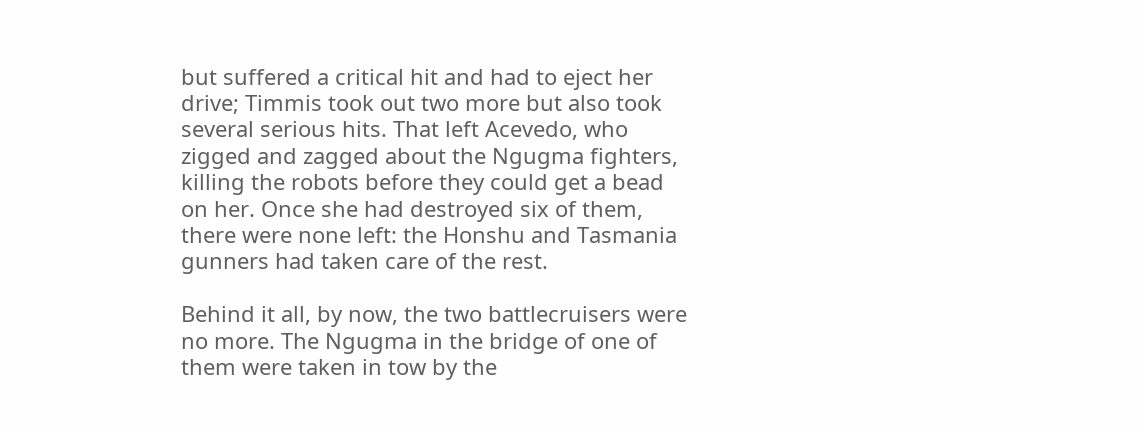but suffered a critical hit and had to eject her drive; Timmis took out two more but also took several serious hits. That left Acevedo, who zigged and zagged about the Ngugma fighters, killing the robots before they could get a bead on her. Once she had destroyed six of them, there were none left: the Honshu and Tasmania gunners had taken care of the rest.

Behind it all, by now, the two battlecruisers were no more. The Ngugma in the bridge of one of them were taken in tow by the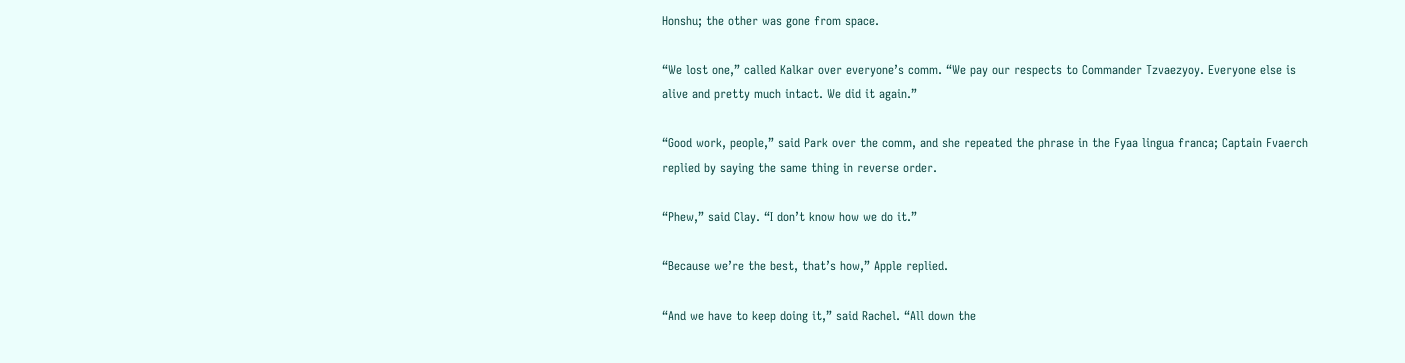Honshu; the other was gone from space.

“We lost one,” called Kalkar over everyone’s comm. “We pay our respects to Commander Tzvaezyoy. Everyone else is alive and pretty much intact. We did it again.”

“Good work, people,” said Park over the comm, and she repeated the phrase in the Fyaa lingua franca; Captain Fvaerch replied by saying the same thing in reverse order.

“Phew,” said Clay. “I don’t know how we do it.”

“Because we’re the best, that’s how,” Apple replied.

“And we have to keep doing it,” said Rachel. “All down the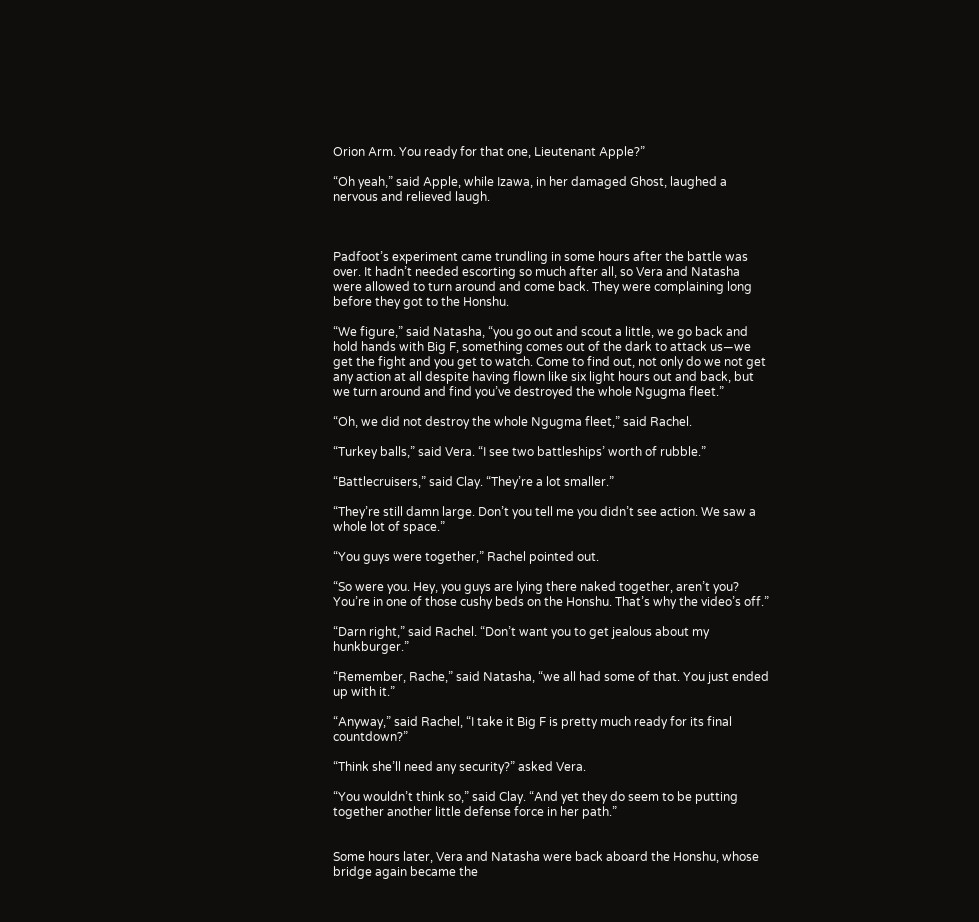Orion Arm. You ready for that one, Lieutenant Apple?”

“Oh yeah,” said Apple, while Izawa, in her damaged Ghost, laughed a nervous and relieved laugh.



Padfoot’s experiment came trundling in some hours after the battle was over. It hadn’t needed escorting so much after all, so Vera and Natasha were allowed to turn around and come back. They were complaining long before they got to the Honshu.

“We figure,” said Natasha, “you go out and scout a little, we go back and hold hands with Big F, something comes out of the dark to attack us—we get the fight and you get to watch. Come to find out, not only do we not get any action at all despite having flown like six light hours out and back, but we turn around and find you’ve destroyed the whole Ngugma fleet.”

“Oh, we did not destroy the whole Ngugma fleet,” said Rachel.

“Turkey balls,” said Vera. “I see two battleships’ worth of rubble.”

“Battlecruisers,” said Clay. “They’re a lot smaller.”

“They’re still damn large. Don’t you tell me you didn’t see action. We saw a whole lot of space.”

“You guys were together,” Rachel pointed out.

“So were you. Hey, you guys are lying there naked together, aren’t you? You’re in one of those cushy beds on the Honshu. That’s why the video’s off.”

“Darn right,” said Rachel. “Don’t want you to get jealous about my hunkburger.”

“Remember, Rache,” said Natasha, “we all had some of that. You just ended up with it.”

“Anyway,” said Rachel, “I take it Big F is pretty much ready for its final countdown?”

“Think she’ll need any security?” asked Vera.

“You wouldn’t think so,” said Clay. “And yet they do seem to be putting together another little defense force in her path.”


Some hours later, Vera and Natasha were back aboard the Honshu, whose bridge again became the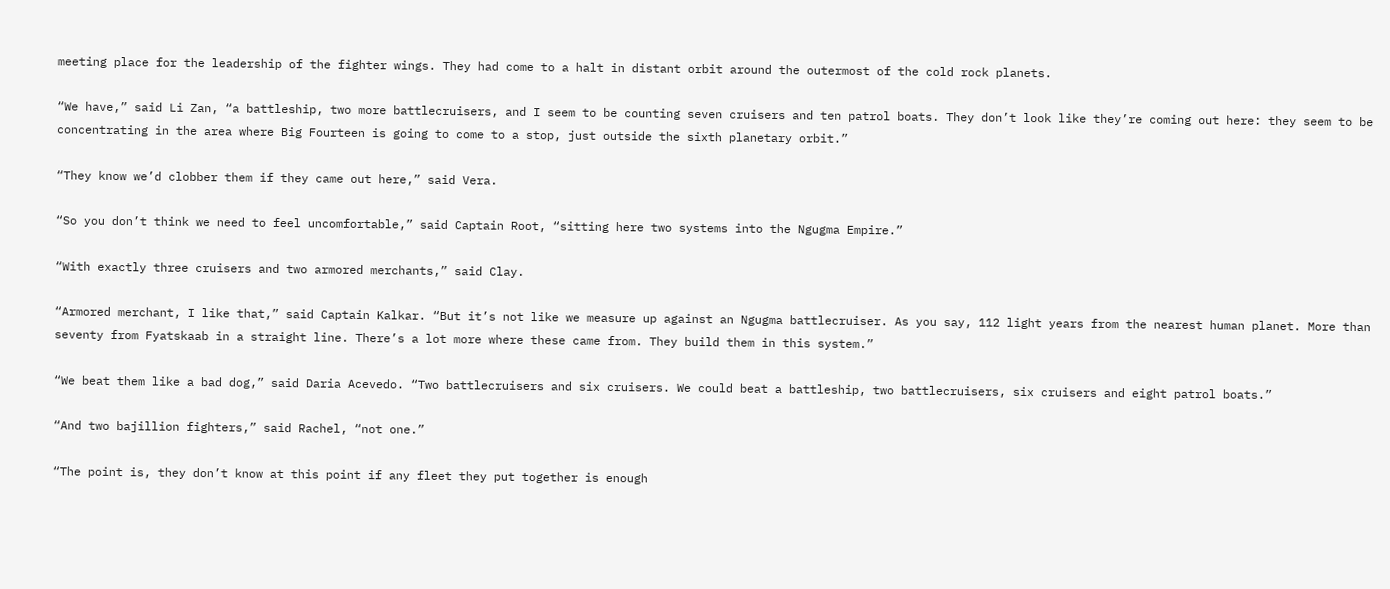meeting place for the leadership of the fighter wings. They had come to a halt in distant orbit around the outermost of the cold rock planets.

“We have,” said Li Zan, “a battleship, two more battlecruisers, and I seem to be counting seven cruisers and ten patrol boats. They don’t look like they’re coming out here: they seem to be concentrating in the area where Big Fourteen is going to come to a stop, just outside the sixth planetary orbit.”

“They know we’d clobber them if they came out here,” said Vera.

“So you don’t think we need to feel uncomfortable,” said Captain Root, “sitting here two systems into the Ngugma Empire.”

“With exactly three cruisers and two armored merchants,” said Clay.

“Armored merchant, I like that,” said Captain Kalkar. “But it’s not like we measure up against an Ngugma battlecruiser. As you say, 112 light years from the nearest human planet. More than seventy from Fyatskaab in a straight line. There’s a lot more where these came from. They build them in this system.”

“We beat them like a bad dog,” said Daria Acevedo. “Two battlecruisers and six cruisers. We could beat a battleship, two battlecruisers, six cruisers and eight patrol boats.”

“And two bajillion fighters,” said Rachel, “not one.”

“The point is, they don’t know at this point if any fleet they put together is enough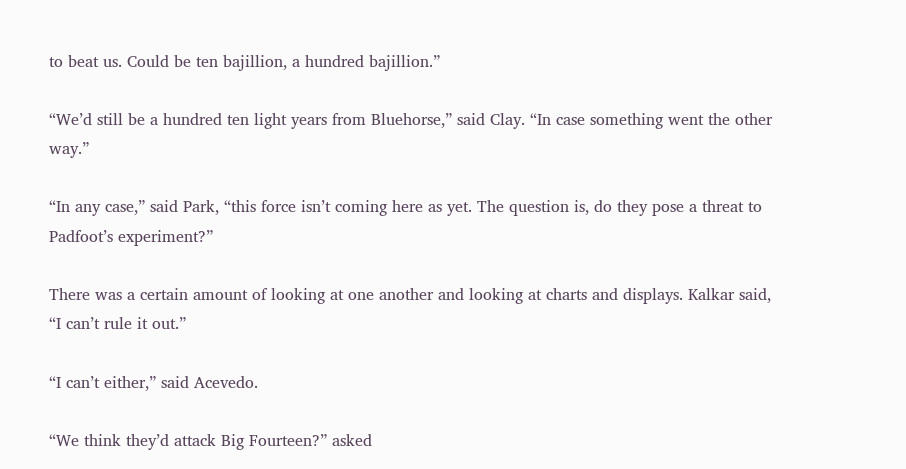to beat us. Could be ten bajillion, a hundred bajillion.”

“We’d still be a hundred ten light years from Bluehorse,” said Clay. “In case something went the other way.”

“In any case,” said Park, “this force isn’t coming here as yet. The question is, do they pose a threat to Padfoot’s experiment?”

There was a certain amount of looking at one another and looking at charts and displays. Kalkar said, “I can’t rule it out.”

“I can’t either,” said Acevedo.

“We think they’d attack Big Fourteen?” asked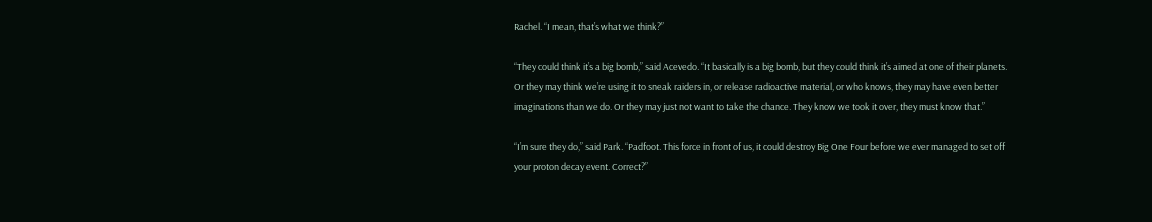Rachel. “I mean, that’s what we think?”

“They could think it’s a big bomb,” said Acevedo. “It basically is a big bomb, but they could think it’s aimed at one of their planets. Or they may think we’re using it to sneak raiders in, or release radioactive material, or who knows, they may have even better imaginations than we do. Or they may just not want to take the chance. They know we took it over, they must know that.”

“I’m sure they do,” said Park. “Padfoot. This force in front of us, it could destroy Big One Four before we ever managed to set off your proton decay event. Correct?”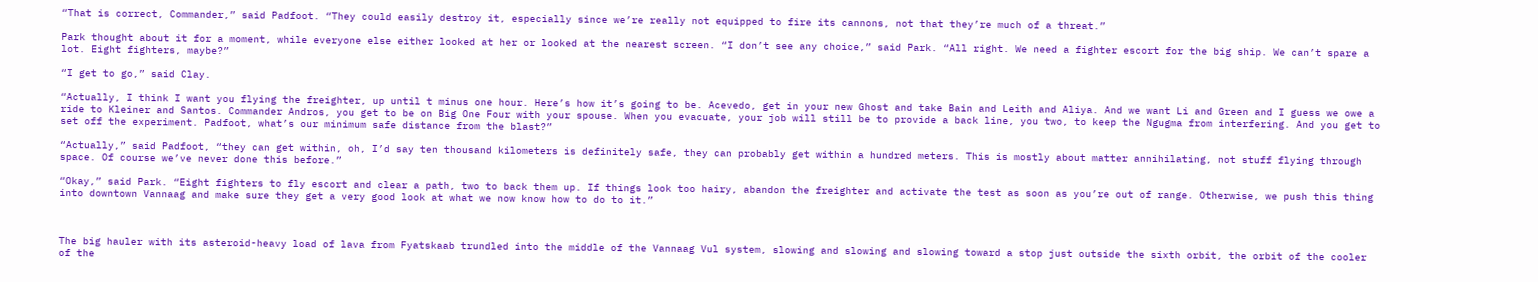“That is correct, Commander,” said Padfoot. “They could easily destroy it, especially since we’re really not equipped to fire its cannons, not that they’re much of a threat.”

Park thought about it for a moment, while everyone else either looked at her or looked at the nearest screen. “I don’t see any choice,” said Park. “All right. We need a fighter escort for the big ship. We can’t spare a lot. Eight fighters, maybe?”

“I get to go,” said Clay.

“Actually, I think I want you flying the freighter, up until t minus one hour. Here’s how it’s going to be. Acevedo, get in your new Ghost and take Bain and Leith and Aliya. And we want Li and Green and I guess we owe a ride to Kleiner and Santos. Commander Andros, you get to be on Big One Four with your spouse. When you evacuate, your job will still be to provide a back line, you two, to keep the Ngugma from interfering. And you get to set off the experiment. Padfoot, what’s our minimum safe distance from the blast?”

“Actually,” said Padfoot, “they can get within, oh, I’d say ten thousand kilometers is definitely safe, they can probably get within a hundred meters. This is mostly about matter annihilating, not stuff flying through space. Of course we’ve never done this before.”

“Okay,” said Park. “Eight fighters to fly escort and clear a path, two to back them up. If things look too hairy, abandon the freighter and activate the test as soon as you’re out of range. Otherwise, we push this thing into downtown Vannaag and make sure they get a very good look at what we now know how to do to it.”



The big hauler with its asteroid-heavy load of lava from Fyatskaab trundled into the middle of the Vannaag Vul system, slowing and slowing and slowing toward a stop just outside the sixth orbit, the orbit of the cooler of the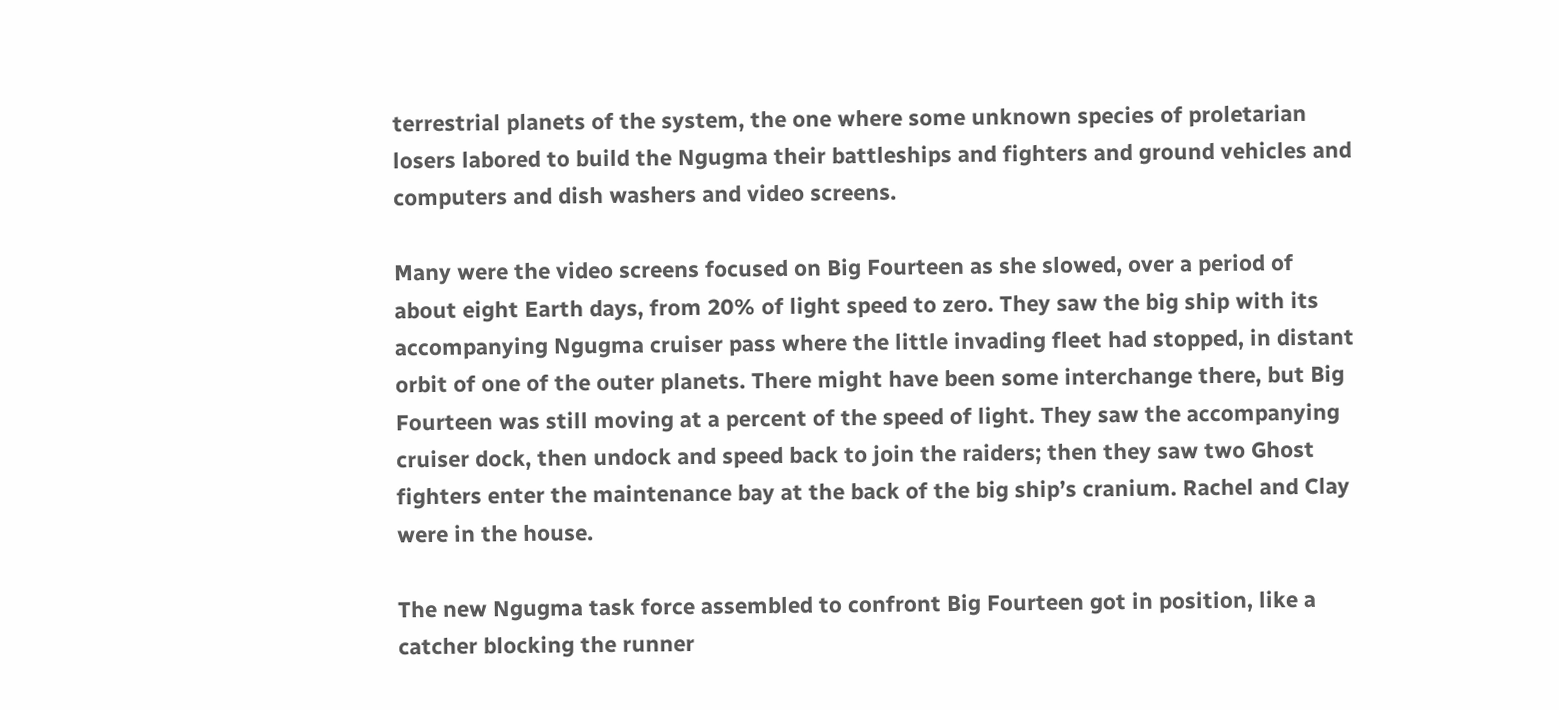terrestrial planets of the system, the one where some unknown species of proletarian losers labored to build the Ngugma their battleships and fighters and ground vehicles and computers and dish washers and video screens.

Many were the video screens focused on Big Fourteen as she slowed, over a period of about eight Earth days, from 20% of light speed to zero. They saw the big ship with its accompanying Ngugma cruiser pass where the little invading fleet had stopped, in distant orbit of one of the outer planets. There might have been some interchange there, but Big Fourteen was still moving at a percent of the speed of light. They saw the accompanying cruiser dock, then undock and speed back to join the raiders; then they saw two Ghost fighters enter the maintenance bay at the back of the big ship’s cranium. Rachel and Clay were in the house.

The new Ngugma task force assembled to confront Big Fourteen got in position, like a catcher blocking the runner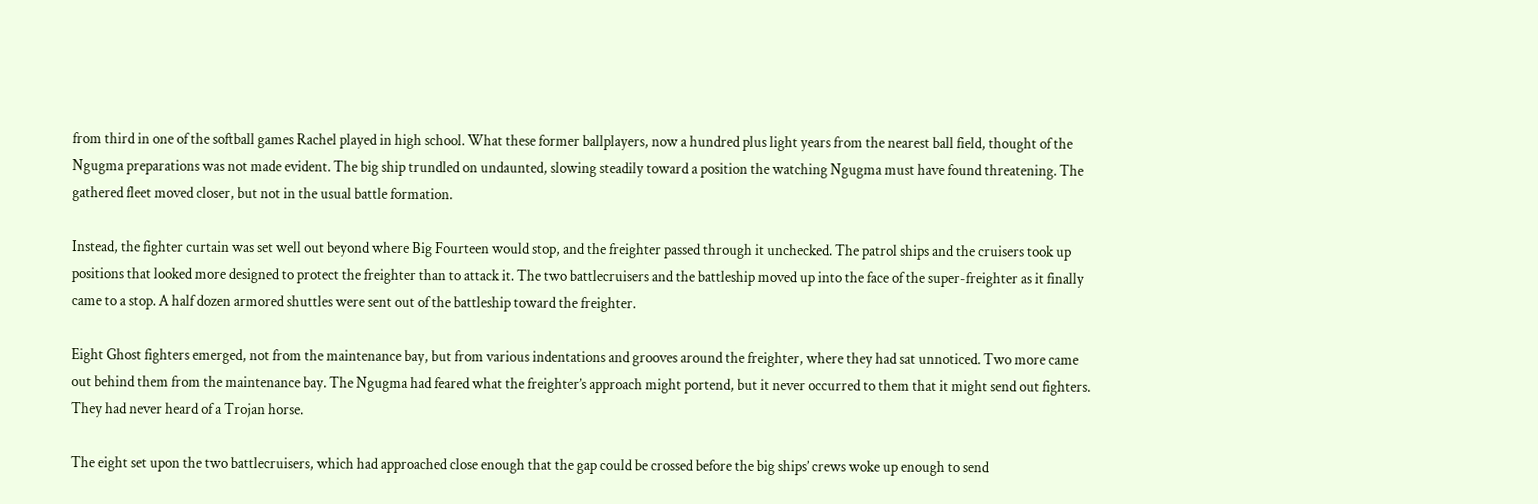from third in one of the softball games Rachel played in high school. What these former ballplayers, now a hundred plus light years from the nearest ball field, thought of the Ngugma preparations was not made evident. The big ship trundled on undaunted, slowing steadily toward a position the watching Ngugma must have found threatening. The gathered fleet moved closer, but not in the usual battle formation.

Instead, the fighter curtain was set well out beyond where Big Fourteen would stop, and the freighter passed through it unchecked. The patrol ships and the cruisers took up positions that looked more designed to protect the freighter than to attack it. The two battlecruisers and the battleship moved up into the face of the super-freighter as it finally came to a stop. A half dozen armored shuttles were sent out of the battleship toward the freighter.

Eight Ghost fighters emerged, not from the maintenance bay, but from various indentations and grooves around the freighter, where they had sat unnoticed. Two more came out behind them from the maintenance bay. The Ngugma had feared what the freighter’s approach might portend, but it never occurred to them that it might send out fighters. They had never heard of a Trojan horse.

The eight set upon the two battlecruisers, which had approached close enough that the gap could be crossed before the big ships’ crews woke up enough to send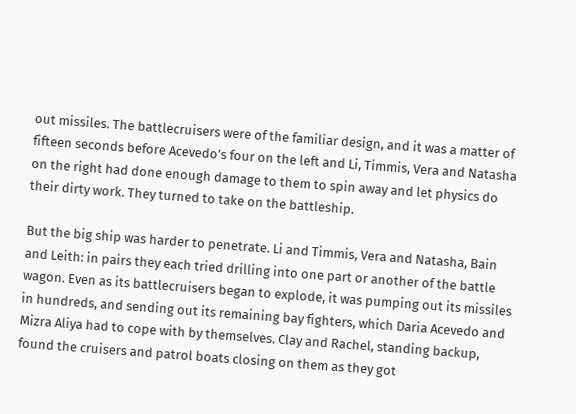out missiles. The battlecruisers were of the familiar design, and it was a matter of fifteen seconds before Acevedo’s four on the left and Li, Timmis, Vera and Natasha on the right had done enough damage to them to spin away and let physics do their dirty work. They turned to take on the battleship.

But the big ship was harder to penetrate. Li and Timmis, Vera and Natasha, Bain and Leith: in pairs they each tried drilling into one part or another of the battle wagon. Even as its battlecruisers began to explode, it was pumping out its missiles in hundreds, and sending out its remaining bay fighters, which Daria Acevedo and Mizra Aliya had to cope with by themselves. Clay and Rachel, standing backup, found the cruisers and patrol boats closing on them as they got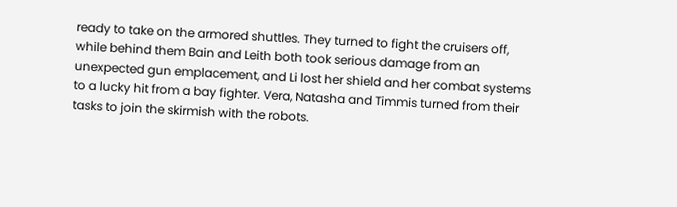ready to take on the armored shuttles. They turned to fight the cruisers off, while behind them Bain and Leith both took serious damage from an unexpected gun emplacement, and Li lost her shield and her combat systems to a lucky hit from a bay fighter. Vera, Natasha and Timmis turned from their tasks to join the skirmish with the robots.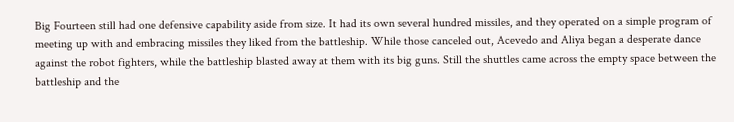Big Fourteen still had one defensive capability aside from size. It had its own several hundred missiles, and they operated on a simple program of meeting up with and embracing missiles they liked from the battleship. While those canceled out, Acevedo and Aliya began a desperate dance against the robot fighters, while the battleship blasted away at them with its big guns. Still the shuttles came across the empty space between the battleship and the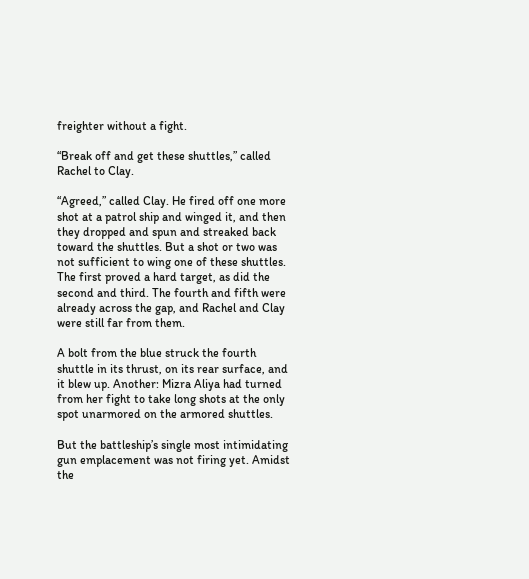freighter without a fight.

“Break off and get these shuttles,” called Rachel to Clay.

“Agreed,” called Clay. He fired off one more shot at a patrol ship and winged it, and then they dropped and spun and streaked back toward the shuttles. But a shot or two was not sufficient to wing one of these shuttles. The first proved a hard target, as did the second and third. The fourth and fifth were already across the gap, and Rachel and Clay were still far from them.

A bolt from the blue struck the fourth shuttle in its thrust, on its rear surface, and it blew up. Another: Mizra Aliya had turned from her fight to take long shots at the only spot unarmored on the armored shuttles.

But the battleship’s single most intimidating gun emplacement was not firing yet. Amidst the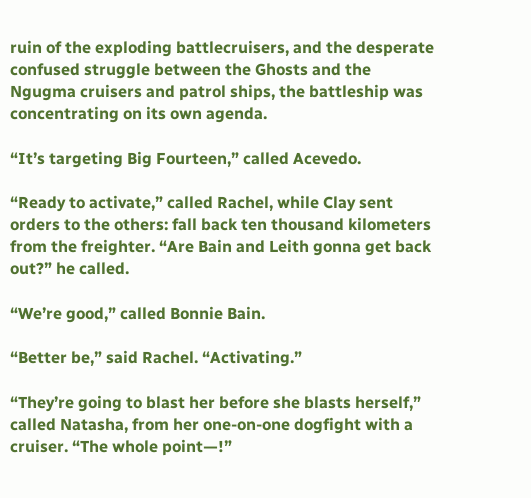ruin of the exploding battlecruisers, and the desperate confused struggle between the Ghosts and the Ngugma cruisers and patrol ships, the battleship was concentrating on its own agenda.

“It’s targeting Big Fourteen,” called Acevedo.

“Ready to activate,” called Rachel, while Clay sent orders to the others: fall back ten thousand kilometers from the freighter. “Are Bain and Leith gonna get back out?” he called.

“We’re good,” called Bonnie Bain.

“Better be,” said Rachel. “Activating.”

“They’re going to blast her before she blasts herself,” called Natasha, from her one-on-one dogfight with a cruiser. “The whole point—!”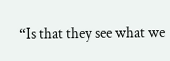“Is that they see what we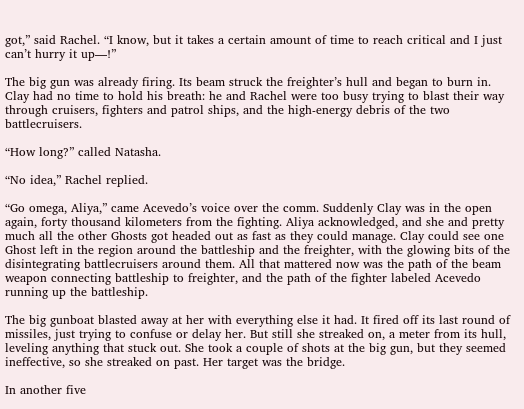got,” said Rachel. “I know, but it takes a certain amount of time to reach critical and I just can’t hurry it up—!”

The big gun was already firing. Its beam struck the freighter’s hull and began to burn in. Clay had no time to hold his breath: he and Rachel were too busy trying to blast their way through cruisers, fighters and patrol ships, and the high-energy debris of the two battlecruisers.

“How long?” called Natasha.

“No idea,” Rachel replied.

“Go omega, Aliya,” came Acevedo’s voice over the comm. Suddenly Clay was in the open again, forty thousand kilometers from the fighting. Aliya acknowledged, and she and pretty much all the other Ghosts got headed out as fast as they could manage. Clay could see one Ghost left in the region around the battleship and the freighter, with the glowing bits of the disintegrating battlecruisers around them. All that mattered now was the path of the beam weapon connecting battleship to freighter, and the path of the fighter labeled Acevedo running up the battleship.

The big gunboat blasted away at her with everything else it had. It fired off its last round of missiles, just trying to confuse or delay her. But still she streaked on, a meter from its hull, leveling anything that stuck out. She took a couple of shots at the big gun, but they seemed ineffective, so she streaked on past. Her target was the bridge.

In another five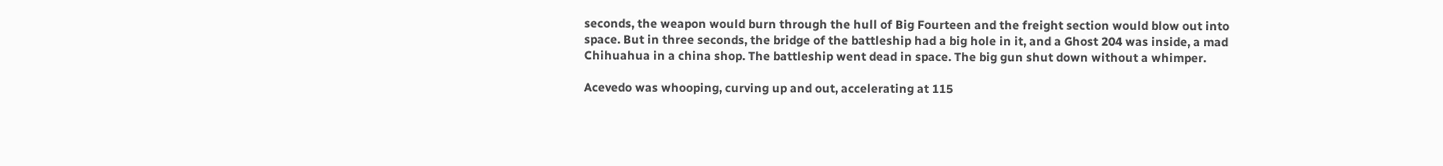seconds, the weapon would burn through the hull of Big Fourteen and the freight section would blow out into space. But in three seconds, the bridge of the battleship had a big hole in it, and a Ghost 204 was inside, a mad Chihuahua in a china shop. The battleship went dead in space. The big gun shut down without a whimper.

Acevedo was whooping, curving up and out, accelerating at 115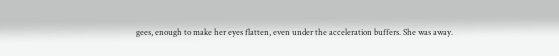gees, enough to make her eyes flatten, even under the acceleration buffers. She was away.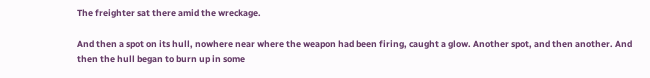The freighter sat there amid the wreckage.

And then a spot on its hull, nowhere near where the weapon had been firing, caught a glow. Another spot, and then another. And then the hull began to burn up in some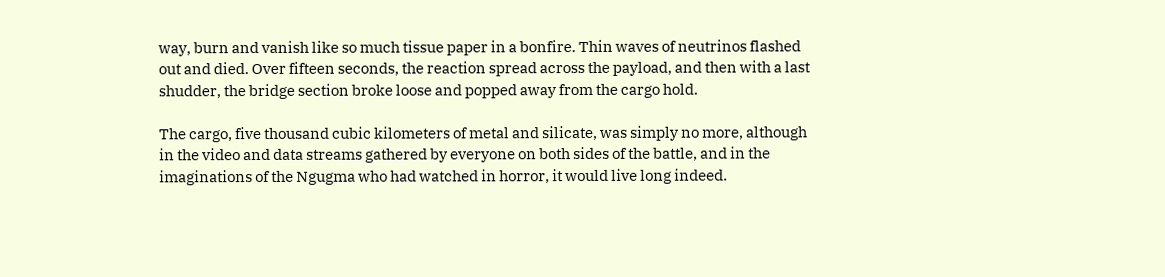way, burn and vanish like so much tissue paper in a bonfire. Thin waves of neutrinos flashed out and died. Over fifteen seconds, the reaction spread across the payload, and then with a last shudder, the bridge section broke loose and popped away from the cargo hold.

The cargo, five thousand cubic kilometers of metal and silicate, was simply no more, although in the video and data streams gathered by everyone on both sides of the battle, and in the imaginations of the Ngugma who had watched in horror, it would live long indeed.